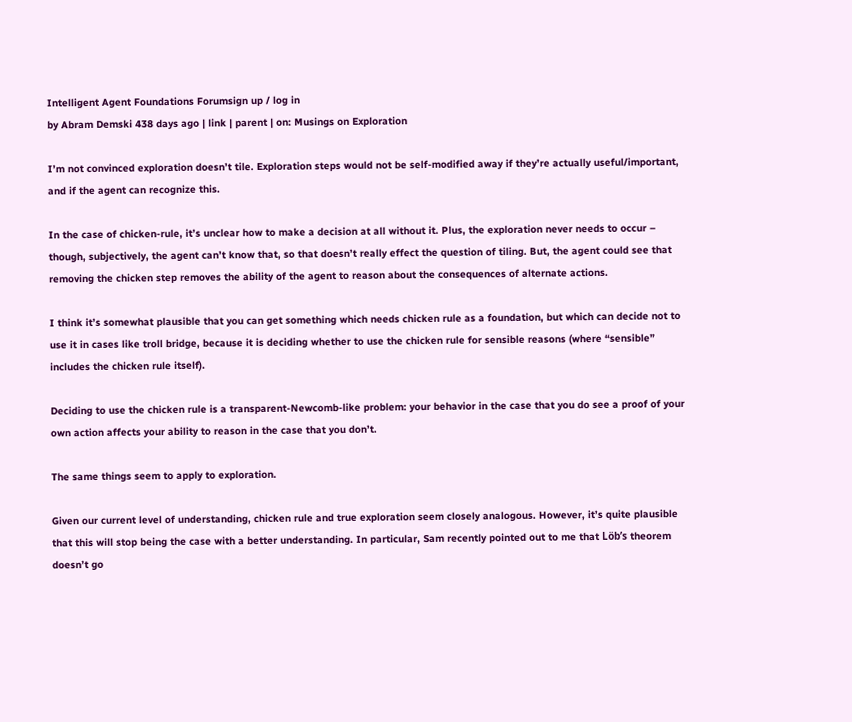Intelligent Agent Foundations Forumsign up / log in
by Abram Demski 438 days ago | link | parent | on: Musings on Exploration

I’m not convinced exploration doesn’t tile. Exploration steps would not be self-modified away if they’re actually useful/important, and if the agent can recognize this.

In the case of chicken-rule, it’s unclear how to make a decision at all without it. Plus, the exploration never needs to occur – though, subjectively, the agent can’t know that, so that doesn’t really effect the question of tiling. But, the agent could see that removing the chicken step removes the ability of the agent to reason about the consequences of alternate actions.

I think it’s somewhat plausible that you can get something which needs chicken rule as a foundation, but which can decide not to use it in cases like troll bridge, because it is deciding whether to use the chicken rule for sensible reasons (where “sensible” includes the chicken rule itself).

Deciding to use the chicken rule is a transparent-Newcomb-like problem: your behavior in the case that you do see a proof of your own action affects your ability to reason in the case that you don’t.

The same things seem to apply to exploration.

Given our current level of understanding, chicken rule and true exploration seem closely analogous. However, it’s quite plausible that this will stop being the case with a better understanding. In particular, Sam recently pointed out to me that Löb’s theorem doesn’t go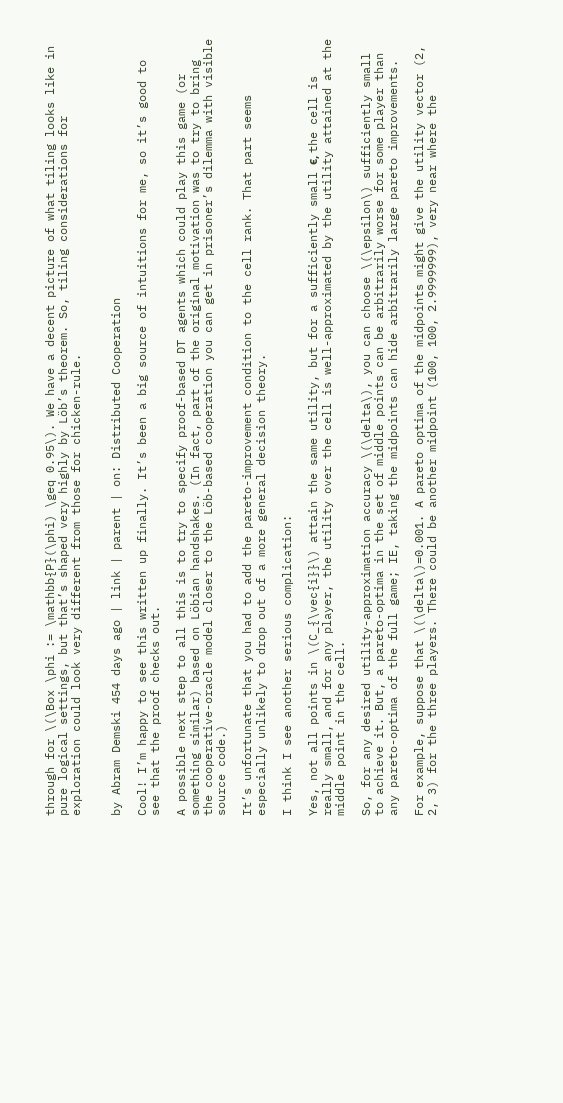through for \(\Box \phi := \mathbb{P}(\phi) \geq 0.95\). We have a decent picture of what tiling looks like in pure logical settings, but that’s shaped very highly by Löb’s theorem. So, tiling considerations for exploration could look very different from those for chicken-rule.


by Abram Demski 454 days ago | link | parent | on: Distributed Cooperation

Cool! I’m happy to see this written up finally. It’s been a big source of intuitions for me, so it’s good to see that the proof checks out.

A possible next step to all this is to try to specify proof-based DT agents which could play this game (or something similar) based on Löbian handshakes. (In fact, part of the original motivation was to try to bring the cooperative-oracle model closer to the Löb-based cooperation you can get in prisoner’s dilemma with visible source code.)

It’s unfortunate that you had to add the pareto-improvement condition to the cell rank. That part seems especially unlikely to drop out of a more general decision theory.

I think I see another serious complication:

Yes, not all points in \(C_{\vec{i}}\) attain the same utility, but for a sufficiently small ϵ, the cell is really small, and for any player, the utility over the cell is well-approximated by the utility attained at the middle point in the cell.

So, for any desired utility-approximation accuracy \(\delta\), you can choose \(\epsilon\) sufficiently small to achieve it. But, a pareto-optima in the set of middle points can be arbitrarily worse for some player than any pareto-optima of the full game; IE, taking the midpoints can hide arbitrarily large pareto improvements.

For example, suppose that \(\delta\)=0.001. A pareto optima of the midpoints might give the utility vector (2, 2, 3) for the three players. There could be another midpoint (100, 100, 2.9999999), very near where the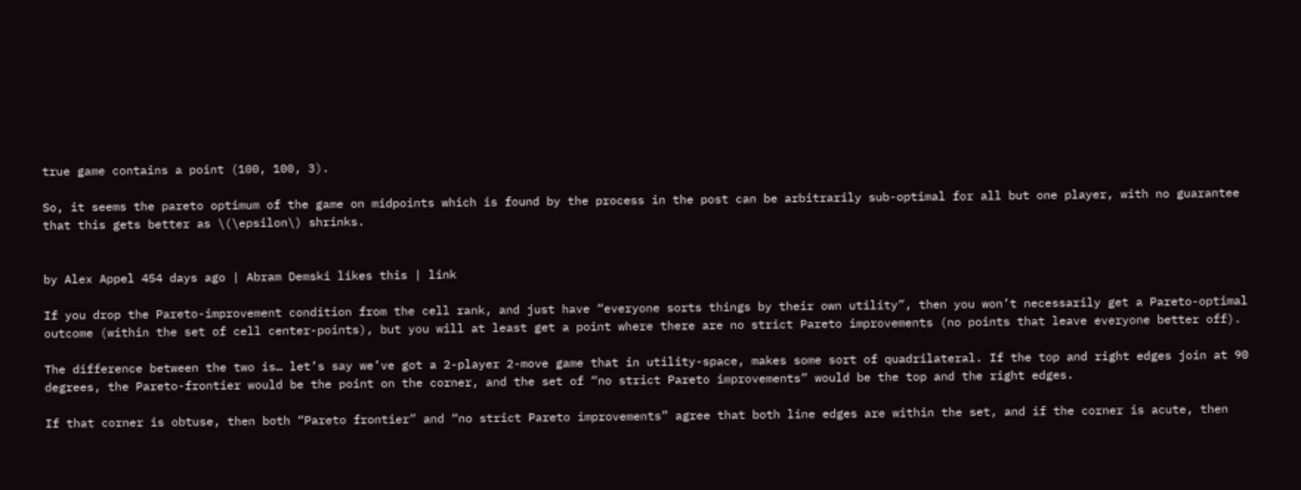true game contains a point (100, 100, 3).

So, it seems the pareto optimum of the game on midpoints which is found by the process in the post can be arbitrarily sub-optimal for all but one player, with no guarantee that this gets better as \(\epsilon\) shrinks.


by Alex Appel 454 days ago | Abram Demski likes this | link

If you drop the Pareto-improvement condition from the cell rank, and just have “everyone sorts things by their own utility”, then you won’t necessarily get a Pareto-optimal outcome (within the set of cell center-points), but you will at least get a point where there are no strict Pareto improvements (no points that leave everyone better off).

The difference between the two is… let’s say we’ve got a 2-player 2-move game that in utility-space, makes some sort of quadrilateral. If the top and right edges join at 90 degrees, the Pareto-frontier would be the point on the corner, and the set of “no strict Pareto improvements” would be the top and the right edges.

If that corner is obtuse, then both “Pareto frontier” and “no strict Pareto improvements” agree that both line edges are within the set, and if the corner is acute, then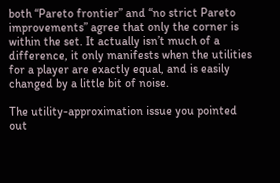both “Pareto frontier” and “no strict Pareto improvements” agree that only the corner is within the set. It actually isn’t much of a difference, it only manifests when the utilities for a player are exactly equal, and is easily changed by a little bit of noise.

The utility-approximation issue you pointed out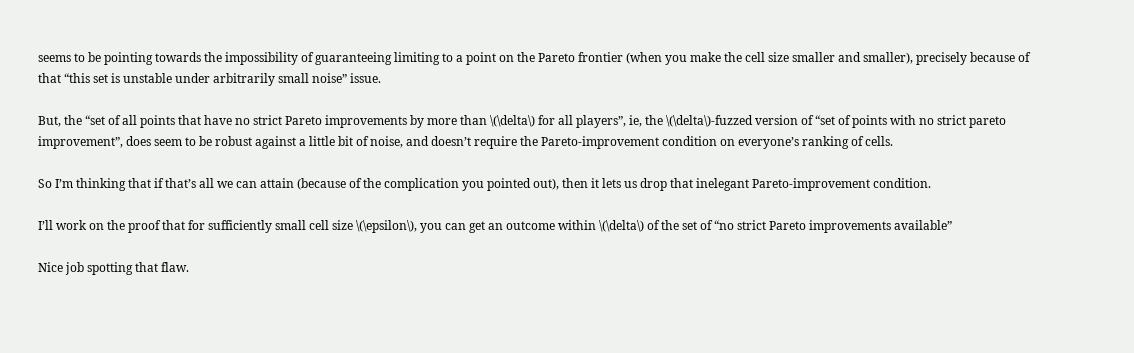seems to be pointing towards the impossibility of guaranteeing limiting to a point on the Pareto frontier (when you make the cell size smaller and smaller), precisely because of that “this set is unstable under arbitrarily small noise” issue.

But, the “set of all points that have no strict Pareto improvements by more than \(\delta\) for all players”, ie, the \(\delta\)-fuzzed version of “set of points with no strict pareto improvement”, does seem to be robust against a little bit of noise, and doesn’t require the Pareto-improvement condition on everyone’s ranking of cells.

So I’m thinking that if that’s all we can attain (because of the complication you pointed out), then it lets us drop that inelegant Pareto-improvement condition.

I’ll work on the proof that for sufficiently small cell size \(\epsilon\), you can get an outcome within \(\delta\) of the set of “no strict Pareto improvements available”

Nice job spotting that flaw.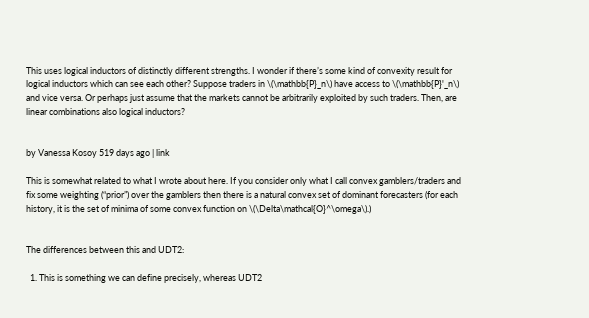This uses logical inductors of distinctly different strengths. I wonder if there’s some kind of convexity result for logical inductors which can see each other? Suppose traders in \(\mathbb{P}_n\) have access to \(\mathbb{P}'_n\) and vice versa. Or perhaps just assume that the markets cannot be arbitrarily exploited by such traders. Then, are linear combinations also logical inductors?


by Vanessa Kosoy 519 days ago | link

This is somewhat related to what I wrote about here. If you consider only what I call convex gamblers/traders and fix some weighting (“prior”) over the gamblers then there is a natural convex set of dominant forecasters (for each history, it is the set of minima of some convex function on \(\Delta\mathcal{O}^\omega\).)


The differences between this and UDT2:

  1. This is something we can define precisely, whereas UDT2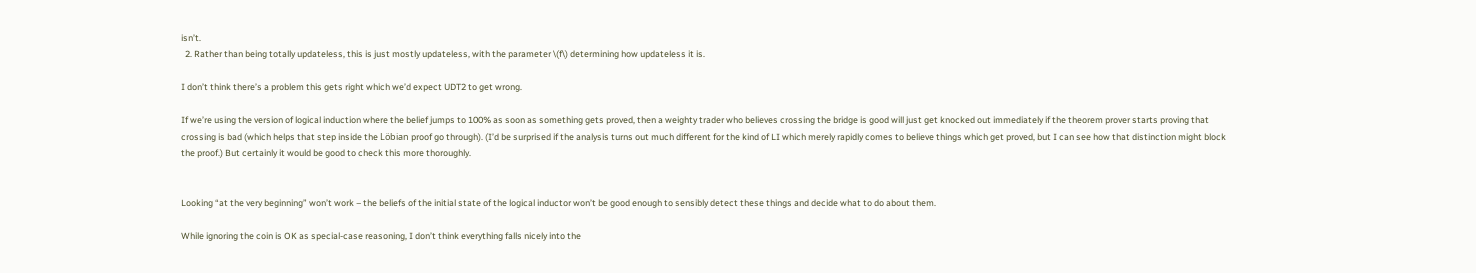isn’t.
  2. Rather than being totally updateless, this is just mostly updateless, with the parameter \(f\) determining how updateless it is.

I don’t think there’s a problem this gets right which we’d expect UDT2 to get wrong.

If we’re using the version of logical induction where the belief jumps to 100% as soon as something gets proved, then a weighty trader who believes crossing the bridge is good will just get knocked out immediately if the theorem prover starts proving that crossing is bad (which helps that step inside the Löbian proof go through). (I’d be surprised if the analysis turns out much different for the kind of LI which merely rapidly comes to believe things which get proved, but I can see how that distinction might block the proof.) But certainly it would be good to check this more thoroughly.


Looking “at the very beginning” won’t work – the beliefs of the initial state of the logical inductor won’t be good enough to sensibly detect these things and decide what to do about them.

While ignoring the coin is OK as special-case reasoning, I don’t think everything falls nicely into the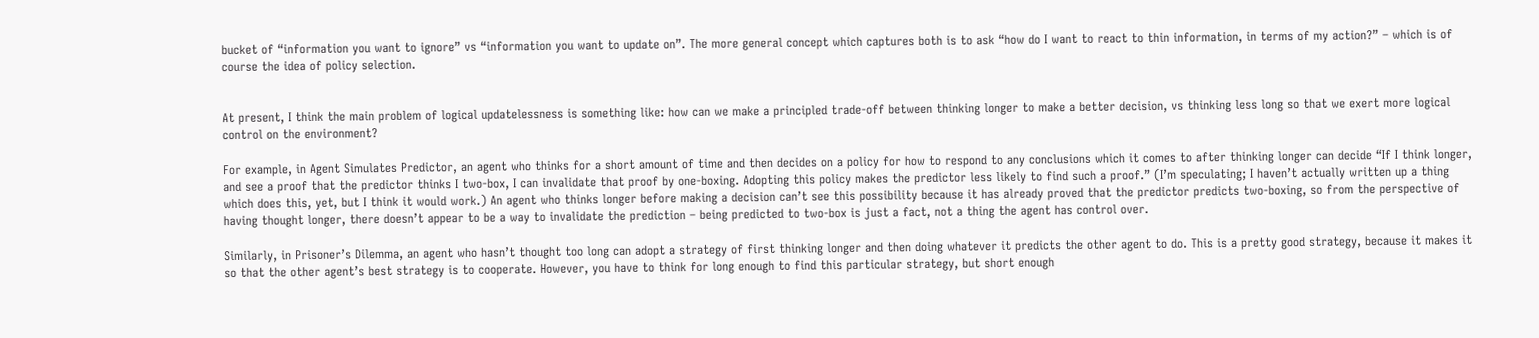bucket of “information you want to ignore” vs “information you want to update on”. The more general concept which captures both is to ask “how do I want to react to thin information, in terms of my action?” – which is of course the idea of policy selection.


At present, I think the main problem of logical updatelessness is something like: how can we make a principled trade-off between thinking longer to make a better decision, vs thinking less long so that we exert more logical control on the environment?

For example, in Agent Simulates Predictor, an agent who thinks for a short amount of time and then decides on a policy for how to respond to any conclusions which it comes to after thinking longer can decide “If I think longer, and see a proof that the predictor thinks I two-box, I can invalidate that proof by one-boxing. Adopting this policy makes the predictor less likely to find such a proof.” (I’m speculating; I haven’t actually written up a thing which does this, yet, but I think it would work.) An agent who thinks longer before making a decision can’t see this possibility because it has already proved that the predictor predicts two-boxing, so from the perspective of having thought longer, there doesn’t appear to be a way to invalidate the prediction – being predicted to two-box is just a fact, not a thing the agent has control over.

Similarly, in Prisoner’s Dilemma, an agent who hasn’t thought too long can adopt a strategy of first thinking longer and then doing whatever it predicts the other agent to do. This is a pretty good strategy, because it makes it so that the other agent’s best strategy is to cooperate. However, you have to think for long enough to find this particular strategy, but short enough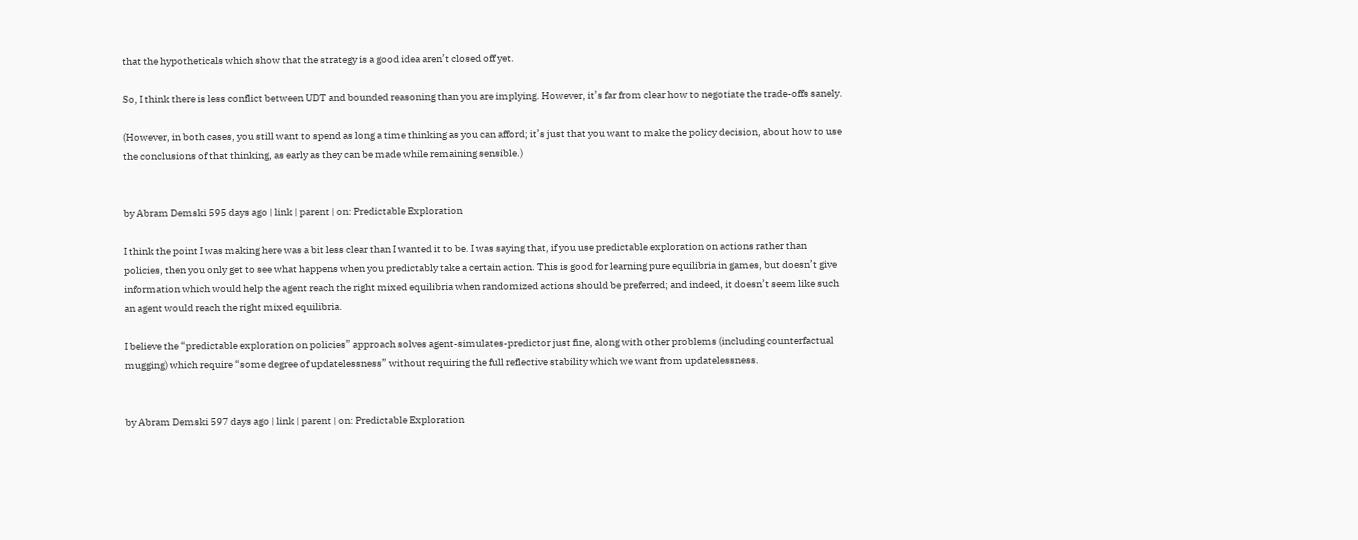that the hypotheticals which show that the strategy is a good idea aren’t closed off yet.

So, I think there is less conflict between UDT and bounded reasoning than you are implying. However, it’s far from clear how to negotiate the trade-offs sanely.

(However, in both cases, you still want to spend as long a time thinking as you can afford; it’s just that you want to make the policy decision, about how to use the conclusions of that thinking, as early as they can be made while remaining sensible.)


by Abram Demski 595 days ago | link | parent | on: Predictable Exploration

I think the point I was making here was a bit less clear than I wanted it to be. I was saying that, if you use predictable exploration on actions rather than policies, then you only get to see what happens when you predictably take a certain action. This is good for learning pure equilibria in games, but doesn’t give information which would help the agent reach the right mixed equilibria when randomized actions should be preferred; and indeed, it doesn’t seem like such an agent would reach the right mixed equilibria.

I believe the “predictable exploration on policies” approach solves agent-simulates-predictor just fine, along with other problems (including counterfactual mugging) which require “some degree of updatelessness” without requiring the full reflective stability which we want from updatelessness.


by Abram Demski 597 days ago | link | parent | on: Predictable Exploration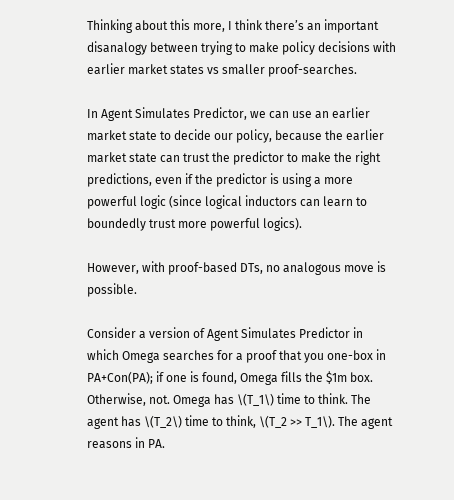Thinking about this more, I think there’s an important disanalogy between trying to make policy decisions with earlier market states vs smaller proof-searches.

In Agent Simulates Predictor, we can use an earlier market state to decide our policy, because the earlier market state can trust the predictor to make the right predictions, even if the predictor is using a more powerful logic (since logical inductors can learn to boundedly trust more powerful logics).

However, with proof-based DTs, no analogous move is possible.

Consider a version of Agent Simulates Predictor in which Omega searches for a proof that you one-box in PA+Con(PA); if one is found, Omega fills the $1m box. Otherwise, not. Omega has \(T_1\) time to think. The agent has \(T_2\) time to think, \(T_2 >> T_1\). The agent reasons in PA.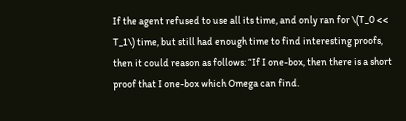If the agent refused to use all its time, and only ran for \(T_0 << T_1\) time, but still had enough time to find interesting proofs, then it could reason as follows: “If I one-box, then there is a short proof that I one-box which Omega can find.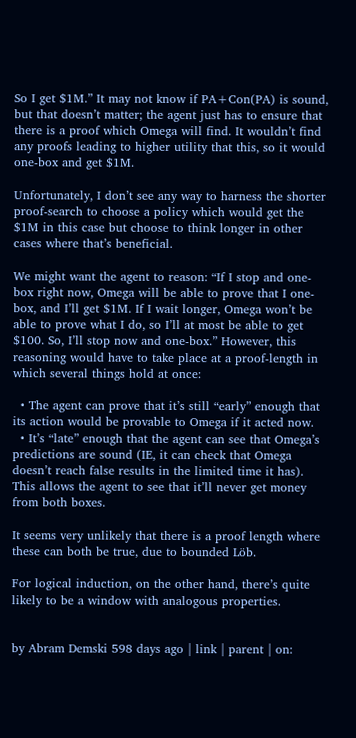So I get $1M.” It may not know if PA+Con(PA) is sound, but that doesn’t matter; the agent just has to ensure that there is a proof which Omega will find. It wouldn’t find any proofs leading to higher utility that this, so it would one-box and get $1M.

Unfortunately, I don’t see any way to harness the shorter proof-search to choose a policy which would get the $1M in this case but choose to think longer in other cases where that’s beneficial.

We might want the agent to reason: “If I stop and one-box right now, Omega will be able to prove that I one-box, and I’ll get $1M. If I wait longer, Omega won’t be able to prove what I do, so I’ll at most be able to get $100. So, I’ll stop now and one-box.” However, this reasoning would have to take place at a proof-length in which several things hold at once:

  • The agent can prove that it’s still “early” enough that its action would be provable to Omega if it acted now.
  • It’s “late” enough that the agent can see that Omega’s predictions are sound (IE, it can check that Omega doesn’t reach false results in the limited time it has). This allows the agent to see that it’ll never get money from both boxes.

It seems very unlikely that there is a proof length where these can both be true, due to bounded Löb.

For logical induction, on the other hand, there’s quite likely to be a window with analogous properties.


by Abram Demski 598 days ago | link | parent | on: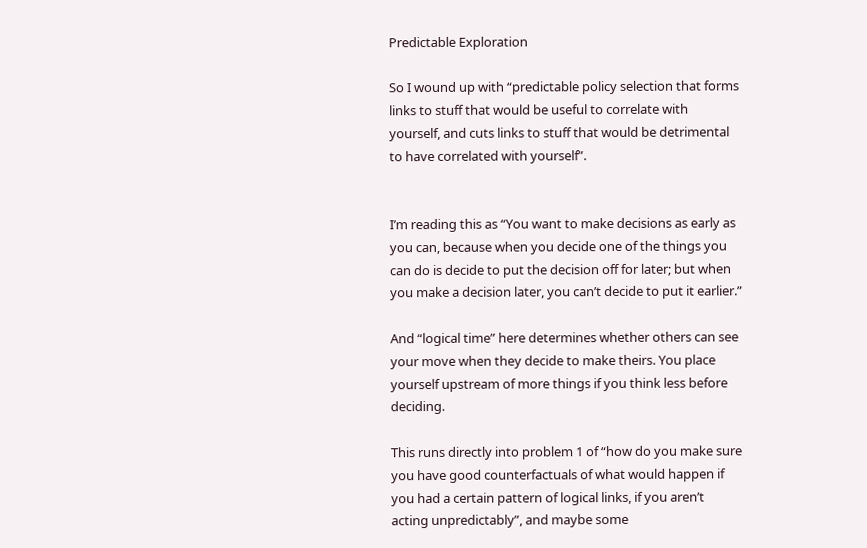Predictable Exploration

So I wound up with “predictable policy selection that forms links to stuff that would be useful to correlate with yourself, and cuts links to stuff that would be detrimental to have correlated with yourself”.


I’m reading this as “You want to make decisions as early as you can, because when you decide one of the things you can do is decide to put the decision off for later; but when you make a decision later, you can’t decide to put it earlier.”

And “logical time” here determines whether others can see your move when they decide to make theirs. You place yourself upstream of more things if you think less before deciding.

This runs directly into problem 1 of “how do you make sure you have good counterfactuals of what would happen if you had a certain pattern of logical links, if you aren’t acting unpredictably”, and maybe some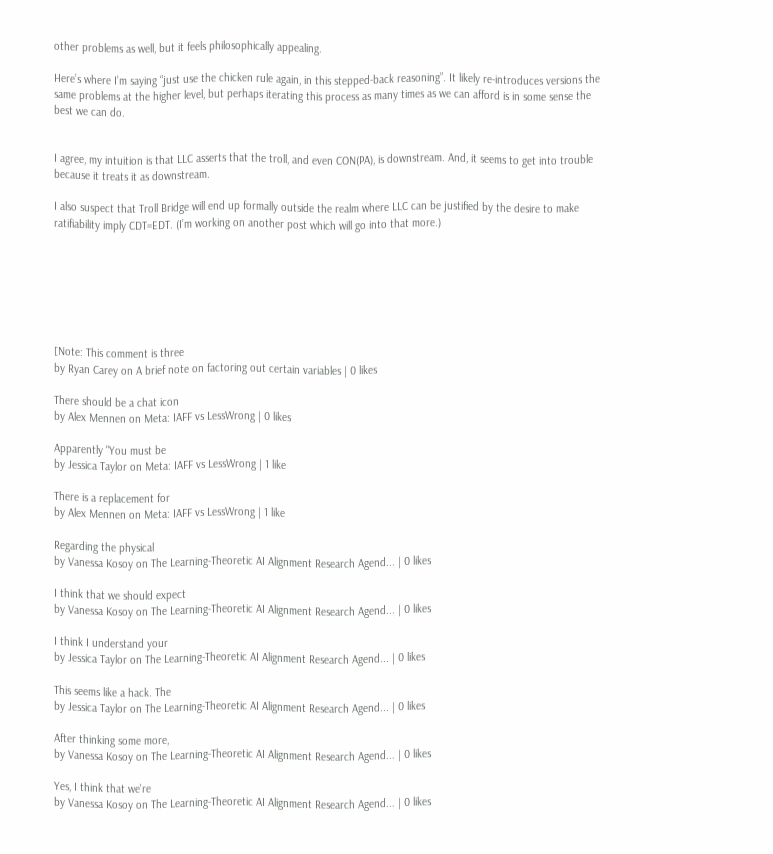other problems as well, but it feels philosophically appealing.

Here’s where I’m saying “just use the chicken rule again, in this stepped-back reasoning”. It likely re-introduces versions the same problems at the higher level, but perhaps iterating this process as many times as we can afford is in some sense the best we can do.


I agree, my intuition is that LLC asserts that the troll, and even CON(PA), is downstream. And, it seems to get into trouble because it treats it as downstream.

I also suspect that Troll Bridge will end up formally outside the realm where LLC can be justified by the desire to make ratifiability imply CDT=EDT. (I’m working on another post which will go into that more.)







[Note: This comment is three
by Ryan Carey on A brief note on factoring out certain variables | 0 likes

There should be a chat icon
by Alex Mennen on Meta: IAFF vs LessWrong | 0 likes

Apparently "You must be
by Jessica Taylor on Meta: IAFF vs LessWrong | 1 like

There is a replacement for
by Alex Mennen on Meta: IAFF vs LessWrong | 1 like

Regarding the physical
by Vanessa Kosoy on The Learning-Theoretic AI Alignment Research Agend... | 0 likes

I think that we should expect
by Vanessa Kosoy on The Learning-Theoretic AI Alignment Research Agend... | 0 likes

I think I understand your
by Jessica Taylor on The Learning-Theoretic AI Alignment Research Agend... | 0 likes

This seems like a hack. The
by Jessica Taylor on The Learning-Theoretic AI Alignment Research Agend... | 0 likes

After thinking some more,
by Vanessa Kosoy on The Learning-Theoretic AI Alignment Research Agend... | 0 likes

Yes, I think that we're
by Vanessa Kosoy on The Learning-Theoretic AI Alignment Research Agend... | 0 likes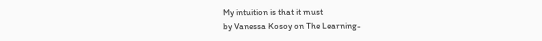My intuition is that it must
by Vanessa Kosoy on The Learning-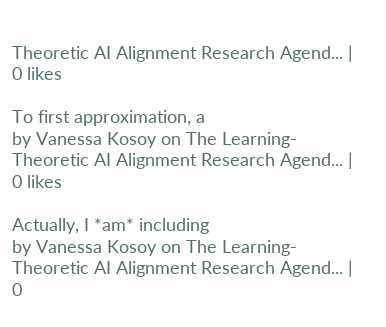Theoretic AI Alignment Research Agend... | 0 likes

To first approximation, a
by Vanessa Kosoy on The Learning-Theoretic AI Alignment Research Agend... | 0 likes

Actually, I *am* including
by Vanessa Kosoy on The Learning-Theoretic AI Alignment Research Agend... | 0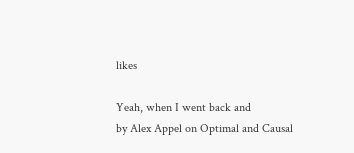likes

Yeah, when I went back and
by Alex Appel on Optimal and Causal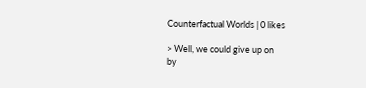Counterfactual Worlds | 0 likes

> Well, we could give up on
by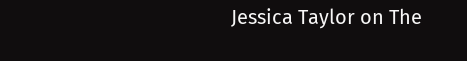Jessica Taylor on The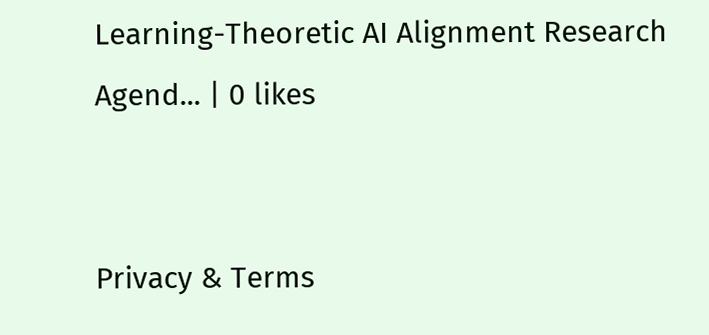Learning-Theoretic AI Alignment Research Agend... | 0 likes


Privacy & Terms